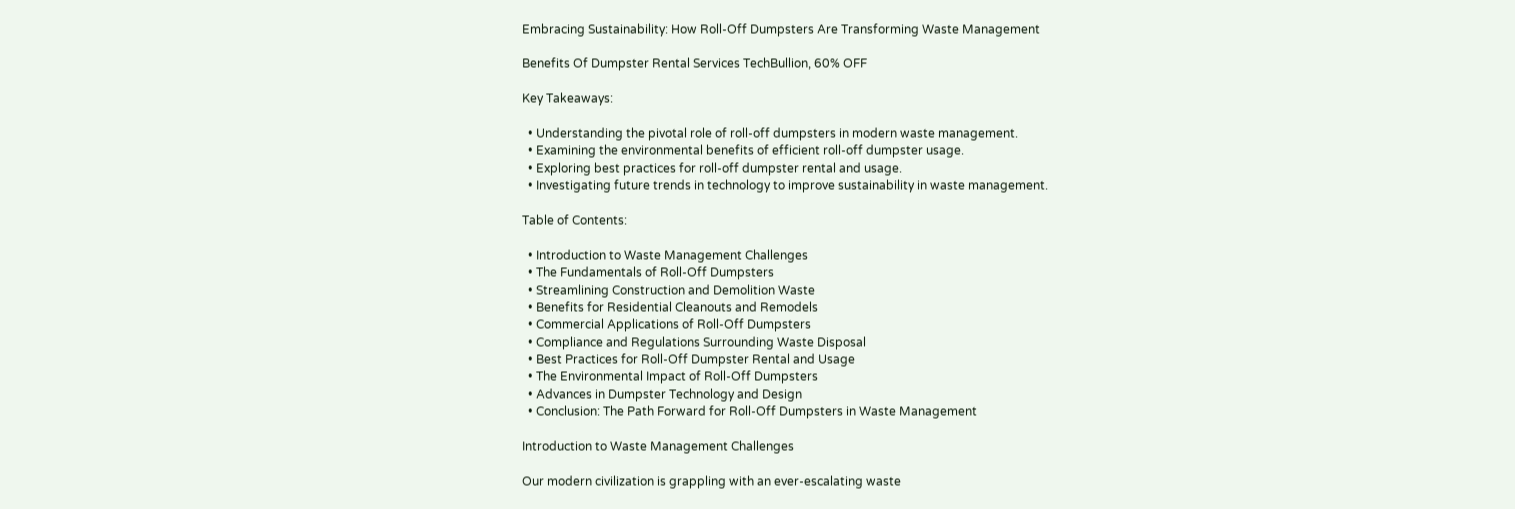Embracing Sustainability: How Roll-Off Dumpsters Are Transforming Waste Management

Benefits Of Dumpster Rental Services TechBullion, 60% OFF

Key Takeaways:

  • Understanding the pivotal role of roll-off dumpsters in modern waste management.
  • Examining the environmental benefits of efficient roll-off dumpster usage.
  • Exploring best practices for roll-off dumpster rental and usage.
  • Investigating future trends in technology to improve sustainability in waste management.

Table of Contents:

  • Introduction to Waste Management Challenges
  • The Fundamentals of Roll-Off Dumpsters
  • Streamlining Construction and Demolition Waste
  • Benefits for Residential Cleanouts and Remodels
  • Commercial Applications of Roll-Off Dumpsters
  • Compliance and Regulations Surrounding Waste Disposal
  • Best Practices for Roll-Off Dumpster Rental and Usage
  • The Environmental Impact of Roll-Off Dumpsters
  • Advances in Dumpster Technology and Design
  • Conclusion: The Path Forward for Roll-Off Dumpsters in Waste Management

Introduction to Waste Management Challenges

Our modern civilization is grappling with an ever-escalating waste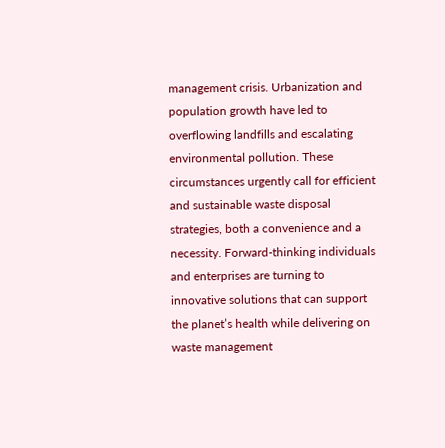management crisis. Urbanization and population growth have led to overflowing landfills and escalating environmental pollution. These circumstances urgently call for efficient and sustainable waste disposal strategies, both a convenience and a necessity. Forward-thinking individuals and enterprises are turning to innovative solutions that can support the planet’s health while delivering on waste management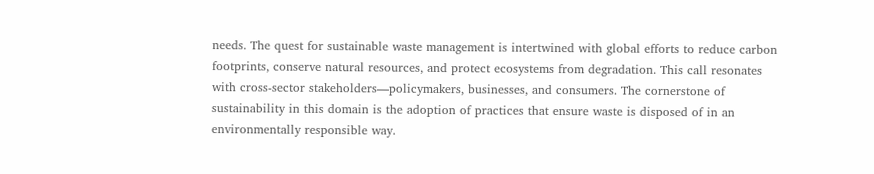needs. The quest for sustainable waste management is intertwined with global efforts to reduce carbon footprints, conserve natural resources, and protect ecosystems from degradation. This call resonates with cross-sector stakeholders—policymakers, businesses, and consumers. The cornerstone of sustainability in this domain is the adoption of practices that ensure waste is disposed of in an environmentally responsible way.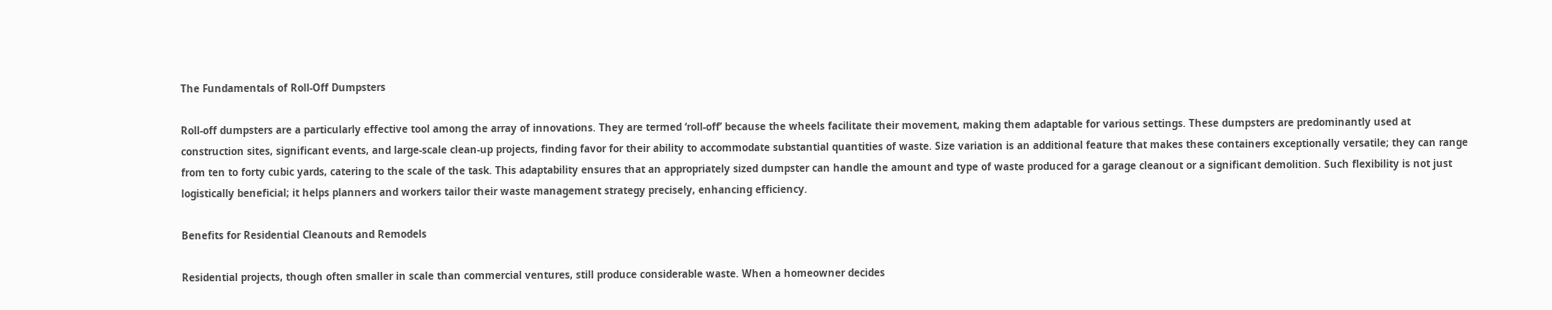The Fundamentals of Roll-Off Dumpsters

Roll-off dumpsters are a particularly effective tool among the array of innovations. They are termed ‘roll-off’ because the wheels facilitate their movement, making them adaptable for various settings. These dumpsters are predominantly used at construction sites, significant events, and large-scale clean-up projects, finding favor for their ability to accommodate substantial quantities of waste. Size variation is an additional feature that makes these containers exceptionally versatile; they can range from ten to forty cubic yards, catering to the scale of the task. This adaptability ensures that an appropriately sized dumpster can handle the amount and type of waste produced for a garage cleanout or a significant demolition. Such flexibility is not just logistically beneficial; it helps planners and workers tailor their waste management strategy precisely, enhancing efficiency.

Benefits for Residential Cleanouts and Remodels

Residential projects, though often smaller in scale than commercial ventures, still produce considerable waste. When a homeowner decides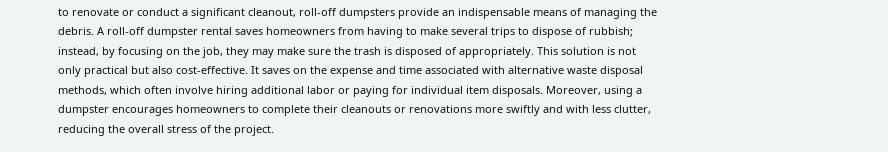to renovate or conduct a significant cleanout, roll-off dumpsters provide an indispensable means of managing the debris. A roll-off dumpster rental saves homeowners from having to make several trips to dispose of rubbish; instead, by focusing on the job, they may make sure the trash is disposed of appropriately. This solution is not only practical but also cost-effective. It saves on the expense and time associated with alternative waste disposal methods, which often involve hiring additional labor or paying for individual item disposals. Moreover, using a dumpster encourages homeowners to complete their cleanouts or renovations more swiftly and with less clutter, reducing the overall stress of the project.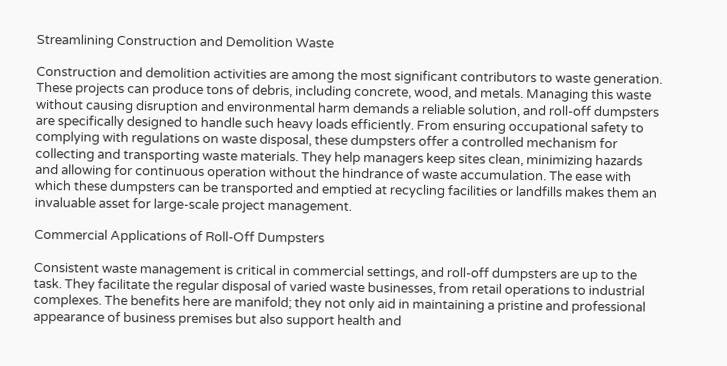Streamlining Construction and Demolition Waste

Construction and demolition activities are among the most significant contributors to waste generation. These projects can produce tons of debris, including concrete, wood, and metals. Managing this waste without causing disruption and environmental harm demands a reliable solution, and roll-off dumpsters are specifically designed to handle such heavy loads efficiently. From ensuring occupational safety to complying with regulations on waste disposal, these dumpsters offer a controlled mechanism for collecting and transporting waste materials. They help managers keep sites clean, minimizing hazards and allowing for continuous operation without the hindrance of waste accumulation. The ease with which these dumpsters can be transported and emptied at recycling facilities or landfills makes them an invaluable asset for large-scale project management.

Commercial Applications of Roll-Off Dumpsters

Consistent waste management is critical in commercial settings, and roll-off dumpsters are up to the task. They facilitate the regular disposal of varied waste businesses, from retail operations to industrial complexes. The benefits here are manifold; they not only aid in maintaining a pristine and professional appearance of business premises but also support health and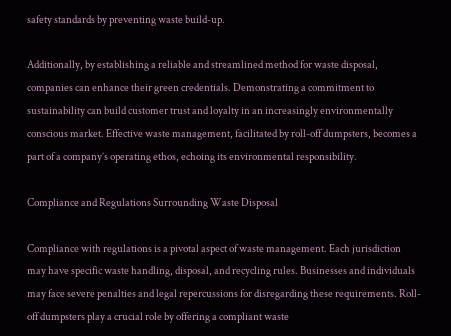safety standards by preventing waste build-up.

Additionally, by establishing a reliable and streamlined method for waste disposal, companies can enhance their green credentials. Demonstrating a commitment to sustainability can build customer trust and loyalty in an increasingly environmentally conscious market. Effective waste management, facilitated by roll-off dumpsters, becomes a part of a company’s operating ethos, echoing its environmental responsibility.

Compliance and Regulations Surrounding Waste Disposal

Compliance with regulations is a pivotal aspect of waste management. Each jurisdiction may have specific waste handling, disposal, and recycling rules. Businesses and individuals may face severe penalties and legal repercussions for disregarding these requirements. Roll-off dumpsters play a crucial role by offering a compliant waste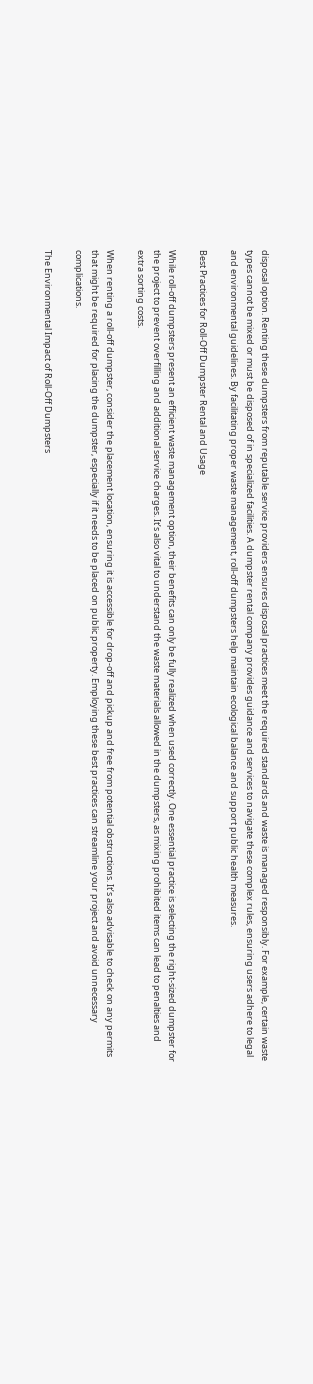disposal option. Renting these dumpsters from reputable service providers ensures disposal practices meet the required standards and waste is managed responsibly. For example, certain waste types cannot be mixed or must be disposed of in specialized facilities. A dumpster rental company provides guidance and services to navigate these complex rules, ensuring users adhere to legal and environmental guidelines. By facilitating proper waste management, roll-off dumpsters help maintain ecological balance and support public health measures.

Best Practices for Roll-Off Dumpster Rental and Usage

While roll-off dumpsters present an efficient waste management option, their benefits can only be fully realized when used correctly. One essential practice is selecting the right-sized dumpster for the project to prevent overfilling and additional service charges. It’s also vital to understand the waste materials allowed in the dumpsters, as mixing prohibited items can lead to penalties and extra sorting costs.

When renting a roll-off dumpster, consider the placement location, ensuring it is accessible for drop-off and pickup and free from potential obstructions. It’s also advisable to check on any permits that might be required for placing the dumpster, especially if it needs to be placed on public property. Employing these best practices can streamline your project and avoid unnecessary complications.

The Environmental Impact of Roll-Off Dumpsters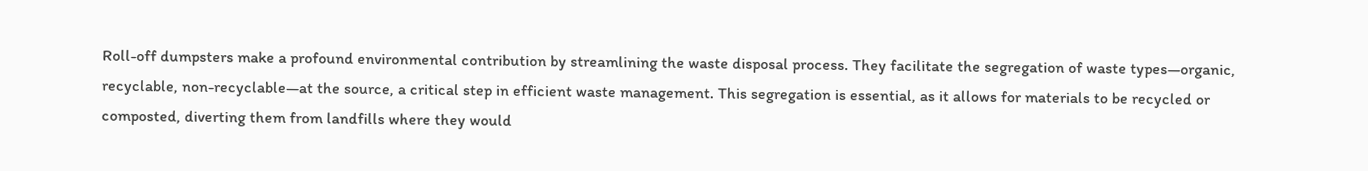Roll-off dumpsters make a profound environmental contribution by streamlining the waste disposal process. They facilitate the segregation of waste types—organic, recyclable, non-recyclable—at the source, a critical step in efficient waste management. This segregation is essential, as it allows for materials to be recycled or composted, diverting them from landfills where they would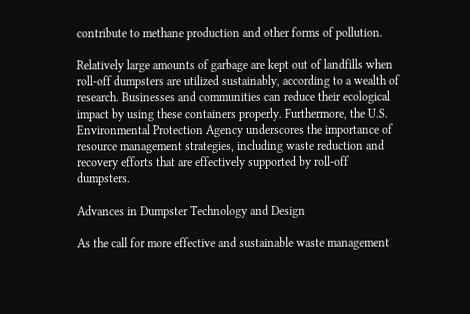contribute to methane production and other forms of pollution.

Relatively large amounts of garbage are kept out of landfills when roll-off dumpsters are utilized sustainably, according to a wealth of research. Businesses and communities can reduce their ecological impact by using these containers properly. Furthermore, the U.S. Environmental Protection Agency underscores the importance of resource management strategies, including waste reduction and recovery efforts that are effectively supported by roll-off dumpsters.

Advances in Dumpster Technology and Design

As the call for more effective and sustainable waste management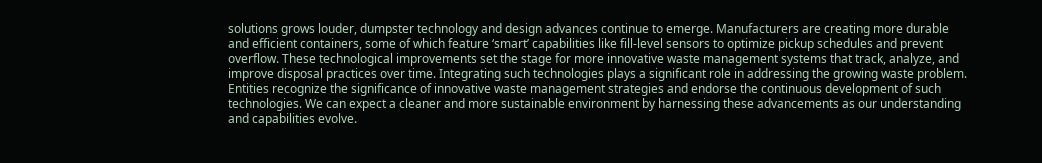solutions grows louder, dumpster technology and design advances continue to emerge. Manufacturers are creating more durable and efficient containers, some of which feature ‘smart’ capabilities like fill-level sensors to optimize pickup schedules and prevent overflow. These technological improvements set the stage for more innovative waste management systems that track, analyze, and improve disposal practices over time. Integrating such technologies plays a significant role in addressing the growing waste problem. Entities recognize the significance of innovative waste management strategies and endorse the continuous development of such technologies. We can expect a cleaner and more sustainable environment by harnessing these advancements as our understanding and capabilities evolve.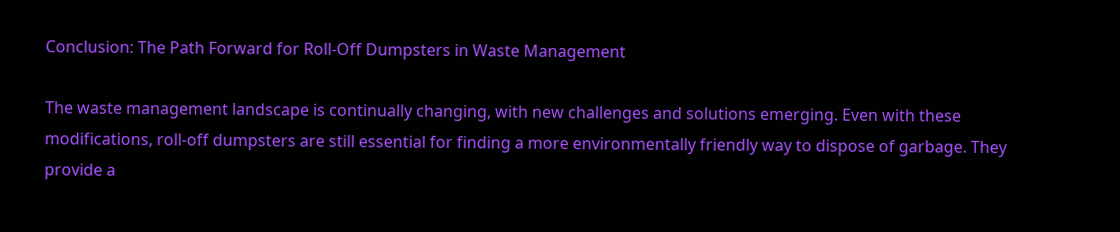Conclusion: The Path Forward for Roll-Off Dumpsters in Waste Management

The waste management landscape is continually changing, with new challenges and solutions emerging. Even with these modifications, roll-off dumpsters are still essential for finding a more environmentally friendly way to dispose of garbage. They provide a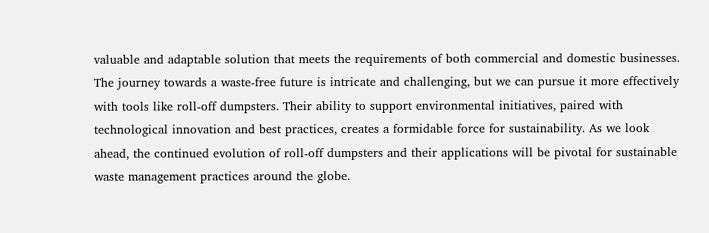valuable and adaptable solution that meets the requirements of both commercial and domestic businesses. The journey towards a waste-free future is intricate and challenging, but we can pursue it more effectively with tools like roll-off dumpsters. Their ability to support environmental initiatives, paired with technological innovation and best practices, creates a formidable force for sustainability. As we look ahead, the continued evolution of roll-off dumpsters and their applications will be pivotal for sustainable waste management practices around the globe.